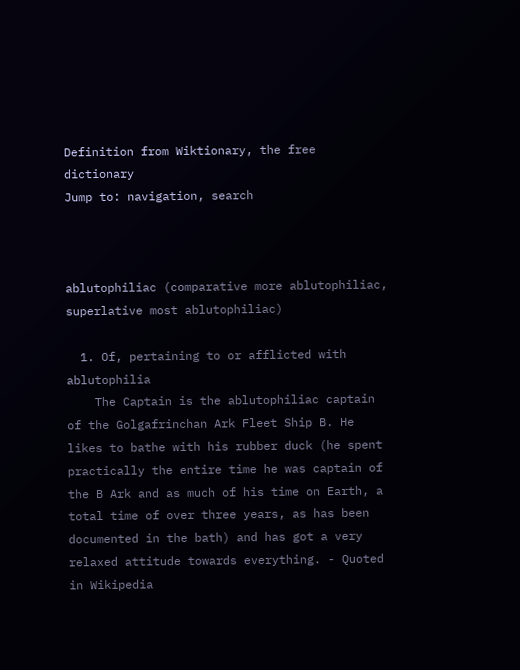Definition from Wiktionary, the free dictionary
Jump to: navigation, search



ablutophiliac (comparative more ablutophiliac, superlative most ablutophiliac)

  1. Of, pertaining to or afflicted with ablutophilia
    The Captain is the ablutophiliac captain of the Golgafrinchan Ark Fleet Ship B. He likes to bathe with his rubber duck (he spent practically the entire time he was captain of the B Ark and as much of his time on Earth, a total time of over three years, as has been documented in the bath) and has got a very relaxed attitude towards everything. - Quoted in Wikipedia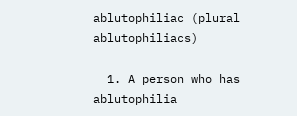ablutophiliac (plural ablutophiliacs)

  1. A person who has ablutophilia